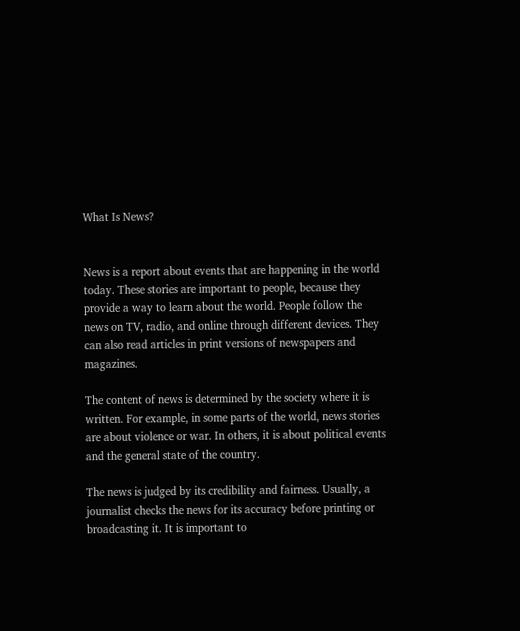What Is News?


News is a report about events that are happening in the world today. These stories are important to people, because they provide a way to learn about the world. People follow the news on TV, radio, and online through different devices. They can also read articles in print versions of newspapers and magazines.

The content of news is determined by the society where it is written. For example, in some parts of the world, news stories are about violence or war. In others, it is about political events and the general state of the country.

The news is judged by its credibility and fairness. Usually, a journalist checks the news for its accuracy before printing or broadcasting it. It is important to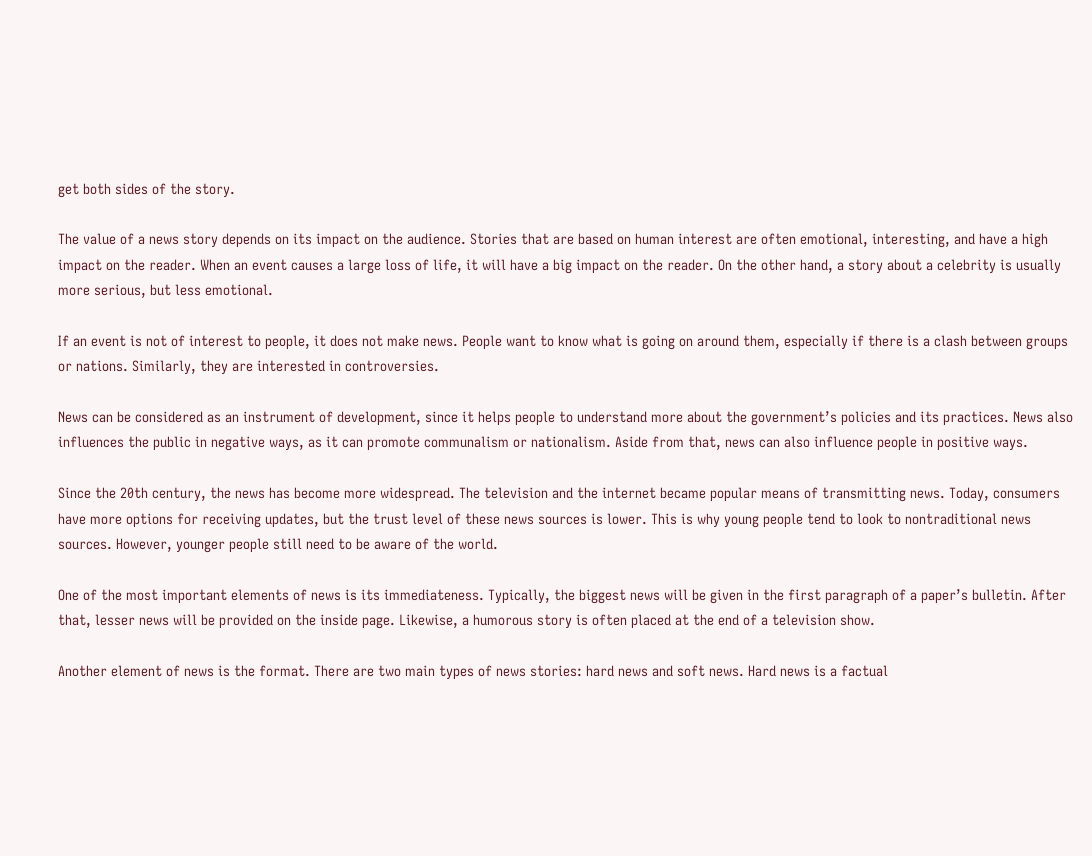get both sides of the story.

The value of a news story depends on its impact on the audience. Stories that are based on human interest are often emotional, interesting, and have a high impact on the reader. When an event causes a large loss of life, it will have a big impact on the reader. On the other hand, a story about a celebrity is usually more serious, but less emotional.

If an event is not of interest to people, it does not make news. People want to know what is going on around them, especially if there is a clash between groups or nations. Similarly, they are interested in controversies.

News can be considered as an instrument of development, since it helps people to understand more about the government’s policies and its practices. News also influences the public in negative ways, as it can promote communalism or nationalism. Aside from that, news can also influence people in positive ways.

Since the 20th century, the news has become more widespread. The television and the internet became popular means of transmitting news. Today, consumers have more options for receiving updates, but the trust level of these news sources is lower. This is why young people tend to look to nontraditional news sources. However, younger people still need to be aware of the world.

One of the most important elements of news is its immediateness. Typically, the biggest news will be given in the first paragraph of a paper’s bulletin. After that, lesser news will be provided on the inside page. Likewise, a humorous story is often placed at the end of a television show.

Another element of news is the format. There are two main types of news stories: hard news and soft news. Hard news is a factual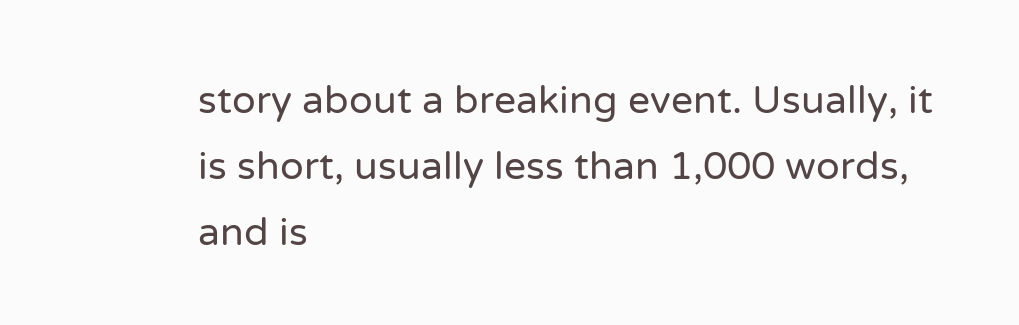story about a breaking event. Usually, it is short, usually less than 1,000 words, and is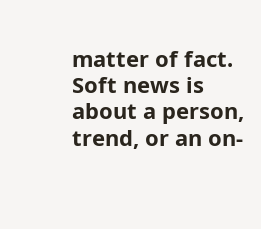matter of fact. Soft news is about a person, trend, or an on-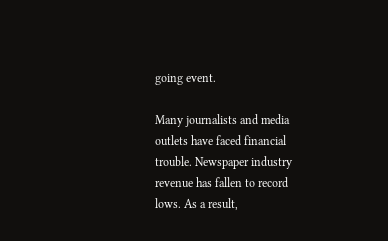going event.

Many journalists and media outlets have faced financial trouble. Newspaper industry revenue has fallen to record lows. As a result,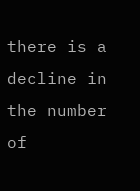there is a decline in the number of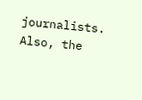journalists. Also, the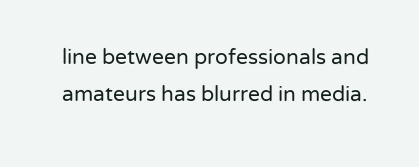line between professionals and amateurs has blurred in media.